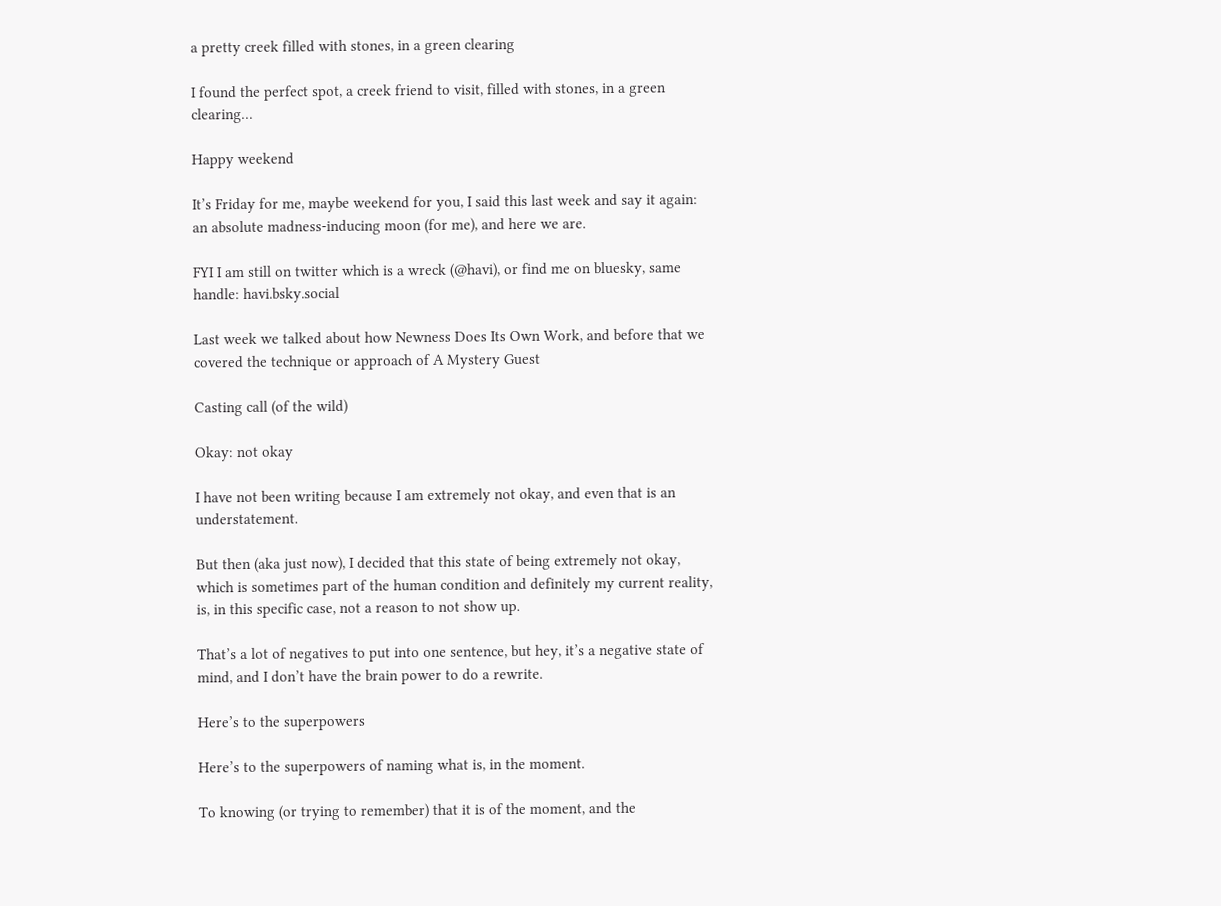a pretty creek filled with stones, in a green clearing

I found the perfect spot, a creek friend to visit, filled with stones, in a green clearing…

Happy weekend

It’s Friday for me, maybe weekend for you, I said this last week and say it again: an absolute madness-inducing moon (for me), and here we are.

FYI I am still on twitter which is a wreck (@havi), or find me on bluesky, same handle: havi.bsky.social

Last week we talked about how Newness Does Its Own Work, and before that we covered the technique or approach of A Mystery Guest

Casting call (of the wild)

Okay: not okay

I have not been writing because I am extremely not okay, and even that is an understatement.

But then (aka just now), I decided that this state of being extremely not okay, which is sometimes part of the human condition and definitely my current reality, is, in this specific case, not a reason to not show up.

That’s a lot of negatives to put into one sentence, but hey, it’s a negative state of mind, and I don’t have the brain power to do a rewrite.

Here’s to the superpowers

Here’s to the superpowers of naming what is, in the moment.

To knowing (or trying to remember) that it is of the moment, and the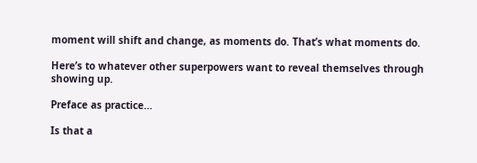moment will shift and change, as moments do. That’s what moments do.

Here’s to whatever other superpowers want to reveal themselves through showing up.

Preface as practice…

Is that a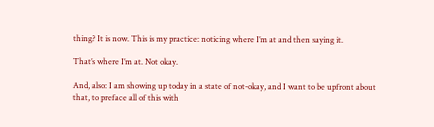thing? It is now. This is my practice: noticing where I’m at and then saying it.

That’s where I’m at. Not okay.

And, also: I am showing up today in a state of not-okay, and I want to be upfront about that, to preface all of this with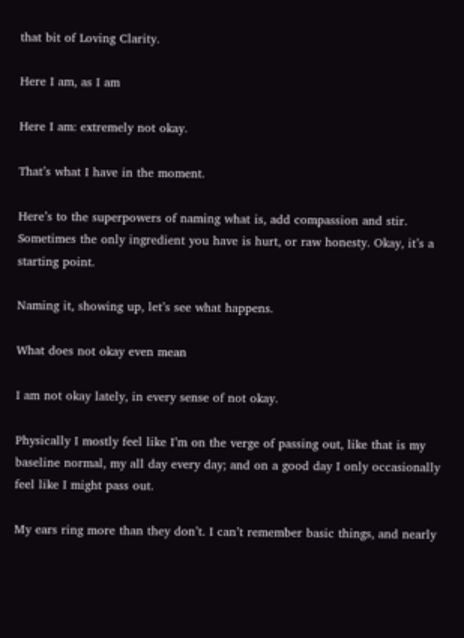that bit of Loving Clarity.

Here I am, as I am

Here I am: extremely not okay.

That’s what I have in the moment.

Here’s to the superpowers of naming what is, add compassion and stir. Sometimes the only ingredient you have is hurt, or raw honesty. Okay, it’s a starting point.

Naming it, showing up, let’s see what happens.

What does not okay even mean

I am not okay lately, in every sense of not okay.

Physically I mostly feel like I’m on the verge of passing out, like that is my baseline normal, my all day every day; and on a good day I only occasionally feel like I might pass out.

My ears ring more than they don’t. I can’t remember basic things, and nearly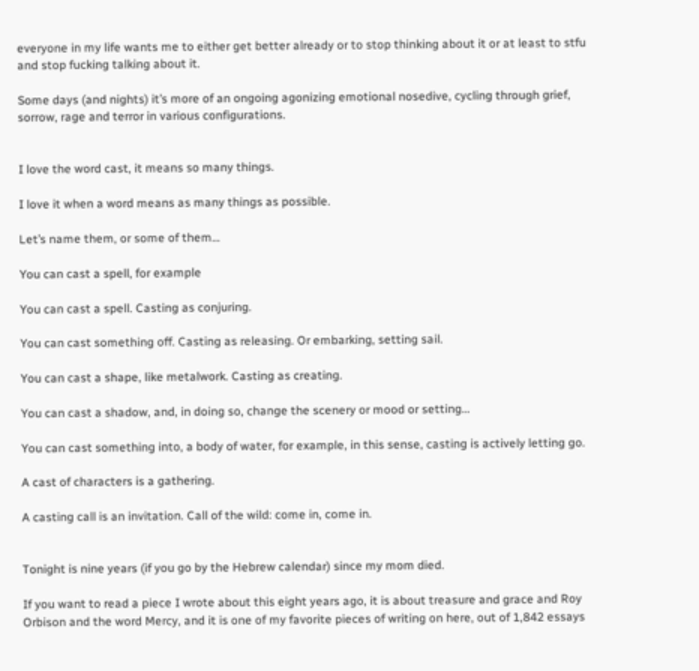everyone in my life wants me to either get better already or to stop thinking about it or at least to stfu and stop fucking talking about it.

Some days (and nights) it’s more of an ongoing agonizing emotional nosedive, cycling through grief, sorrow, rage and terror in various configurations.


I love the word cast, it means so many things.

I love it when a word means as many things as possible.

Let’s name them, or some of them…

You can cast a spell, for example

You can cast a spell. Casting as conjuring.

You can cast something off. Casting as releasing. Or embarking, setting sail.

You can cast a shape, like metalwork. Casting as creating.

You can cast a shadow, and, in doing so, change the scenery or mood or setting…

You can cast something into, a body of water, for example, in this sense, casting is actively letting go.

A cast of characters is a gathering.

A casting call is an invitation. Call of the wild: come in, come in.


Tonight is nine years (if you go by the Hebrew calendar) since my mom died.

If you want to read a piece I wrote about this eight years ago, it is about treasure and grace and Roy Orbison and the word Mercy, and it is one of my favorite pieces of writing on here, out of 1,842 essays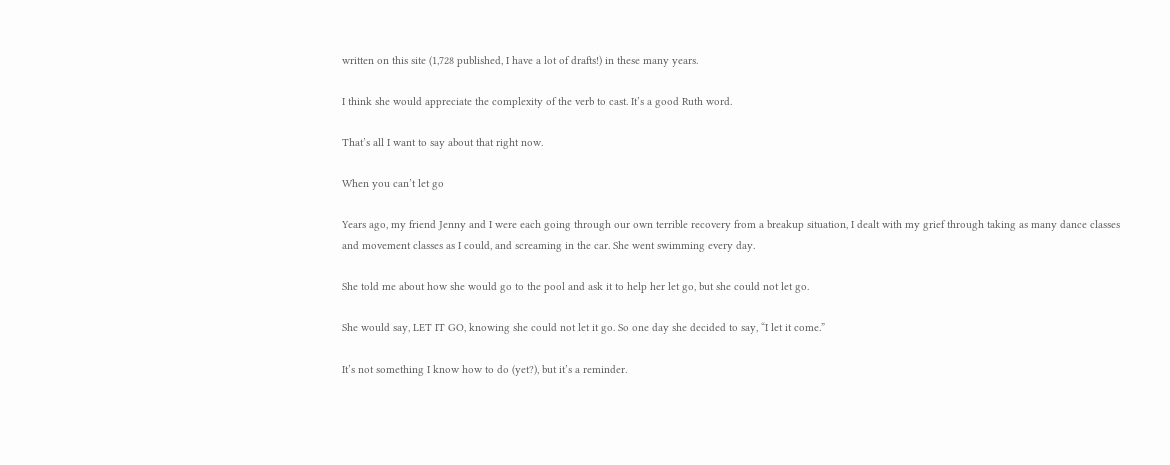written on this site (1,728 published, I have a lot of drafts!) in these many years.

I think she would appreciate the complexity of the verb to cast. It’s a good Ruth word.

That’s all I want to say about that right now.

When you can’t let go

Years ago, my friend Jenny and I were each going through our own terrible recovery from a breakup situation, I dealt with my grief through taking as many dance classes and movement classes as I could, and screaming in the car. She went swimming every day.

She told me about how she would go to the pool and ask it to help her let go, but she could not let go.

She would say, LET IT GO, knowing she could not let it go. So one day she decided to say, “I let it come.”

It’s not something I know how to do (yet?), but it’s a reminder.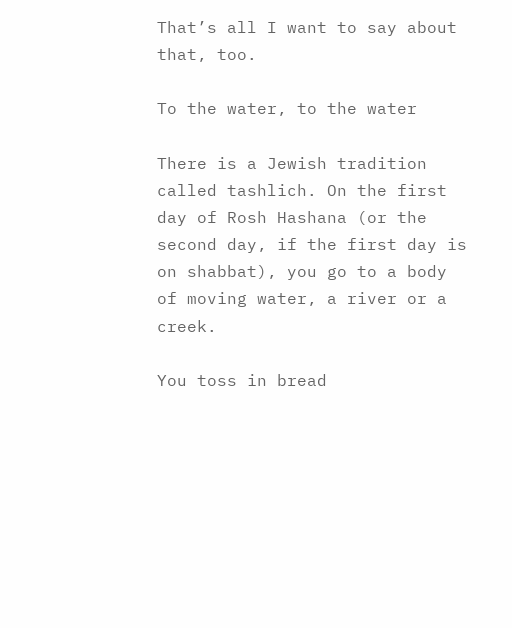That’s all I want to say about that, too.

To the water, to the water

There is a Jewish tradition called tashlich. On the first day of Rosh Hashana (or the second day, if the first day is on shabbat), you go to a body of moving water, a river or a creek.

You toss in bread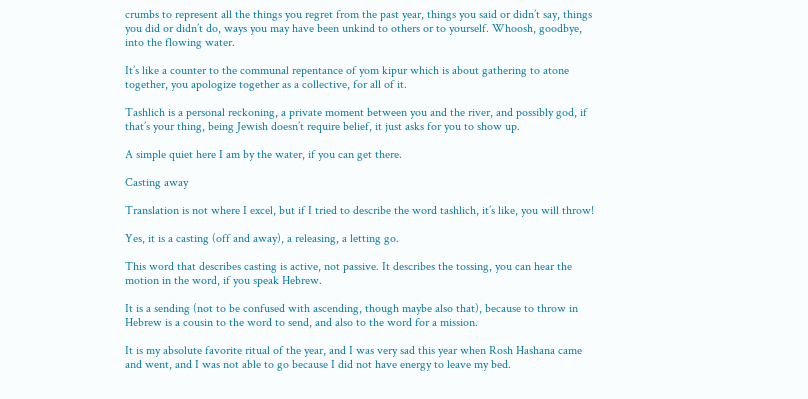crumbs to represent all the things you regret from the past year, things you said or didn’t say, things you did or didn’t do, ways you may have been unkind to others or to yourself. Whoosh, goodbye, into the flowing water.

It’s like a counter to the communal repentance of yom kipur which is about gathering to atone together, you apologize together as a collective, for all of it.

Tashlich is a personal reckoning, a private moment between you and the river, and possibly god, if that’s your thing, being Jewish doesn’t require belief, it just asks for you to show up.

A simple quiet here I am by the water, if you can get there.

Casting away

Translation is not where I excel, but if I tried to describe the word tashlich, it’s like, you will throw!

Yes, it is a casting (off and away), a releasing, a letting go.

This word that describes casting is active, not passive. It describes the tossing, you can hear the motion in the word, if you speak Hebrew.

It is a sending (not to be confused with ascending, though maybe also that), because to throw in Hebrew is a cousin to the word to send, and also to the word for a mission.

It is my absolute favorite ritual of the year, and I was very sad this year when Rosh Hashana came and went, and I was not able to go because I did not have energy to leave my bed.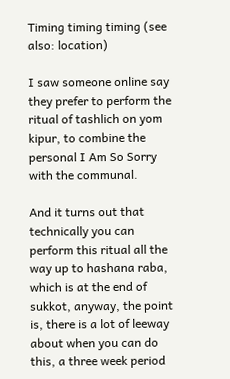Timing timing timing (see also: location)

I saw someone online say they prefer to perform the ritual of tashlich on yom kipur, to combine the personal I Am So Sorry with the communal.

And it turns out that technically you can perform this ritual all the way up to hashana raba, which is at the end of sukkot, anyway, the point is, there is a lot of leeway about when you can do this, a three week period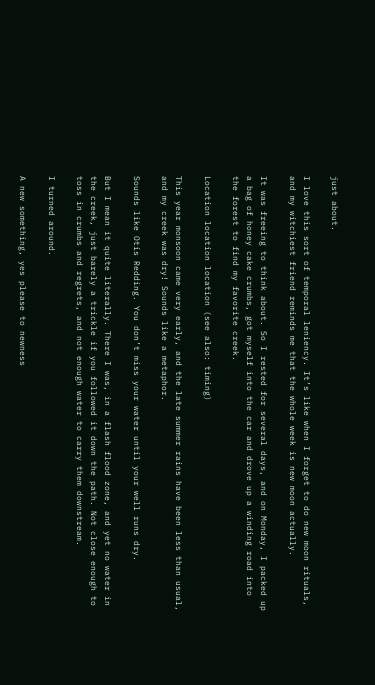just about.

I love this sort of temporal leniency. It’s like when I forget to do new moon rituals, and my witchiest friend reminds me that the whole week is new moon actually.

It was freeing to think about. So I rested for several days, and on Monday, I packed up a bag of honey cake crumbs, got myself into the car and drove up a winding road into the forest to find my favorite creek.

Location location location (see also: timing)

This year monsoon came very early, and the late summer rains have been less than usual, and my creek was dry! Sounds like a metaphor.

Sounds like Otis Redding. You don’t miss your water until your well runs dry.

But I mean it quite literally. There I was, in a flash flood zone, and yet no water in the creek, just barely a trickle if you followed it down the path. Not close enough to toss in crumbs and regrets, and not enough water to carry them downstream.

I turned around.

A new something, yes please to newness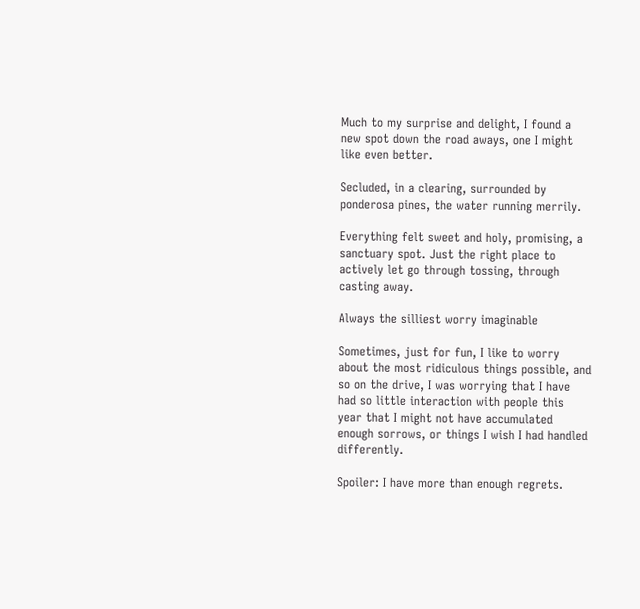Much to my surprise and delight, I found a new spot down the road aways, one I might like even better.

Secluded, in a clearing, surrounded by ponderosa pines, the water running merrily.

Everything felt sweet and holy, promising, a sanctuary spot. Just the right place to actively let go through tossing, through casting away.

Always the silliest worry imaginable

Sometimes, just for fun, I like to worry about the most ridiculous things possible, and so on the drive, I was worrying that I have had so little interaction with people this year that I might not have accumulated enough sorrows, or things I wish I had handled differently.

Spoiler: I have more than enough regrets.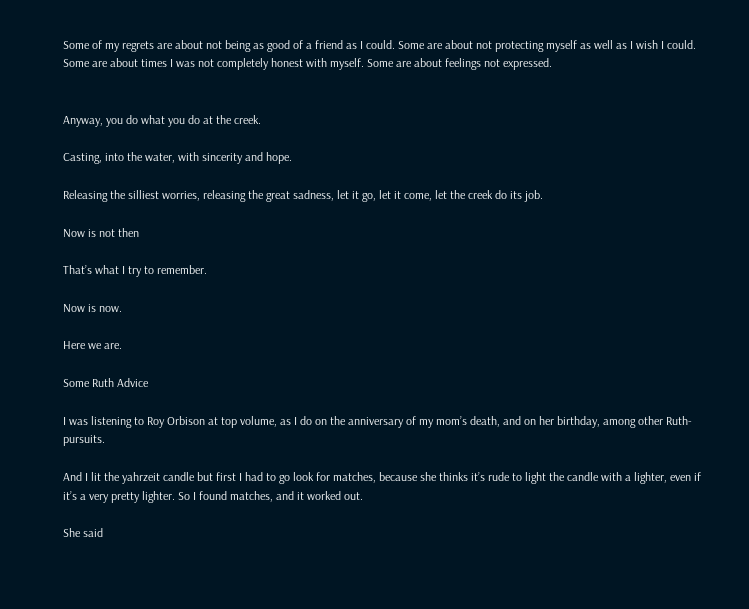Some of my regrets are about not being as good of a friend as I could. Some are about not protecting myself as well as I wish I could. Some are about times I was not completely honest with myself. Some are about feelings not expressed.


Anyway, you do what you do at the creek.

Casting, into the water, with sincerity and hope.

Releasing the silliest worries, releasing the great sadness, let it go, let it come, let the creek do its job.

Now is not then

That’s what I try to remember.

Now is now.

Here we are.

Some Ruth Advice

I was listening to Roy Orbison at top volume, as I do on the anniversary of my mom’s death, and on her birthday, among other Ruth-pursuits.

And I lit the yahrzeit candle but first I had to go look for matches, because she thinks it’s rude to light the candle with a lighter, even if it’s a very pretty lighter. So I found matches, and it worked out.

She said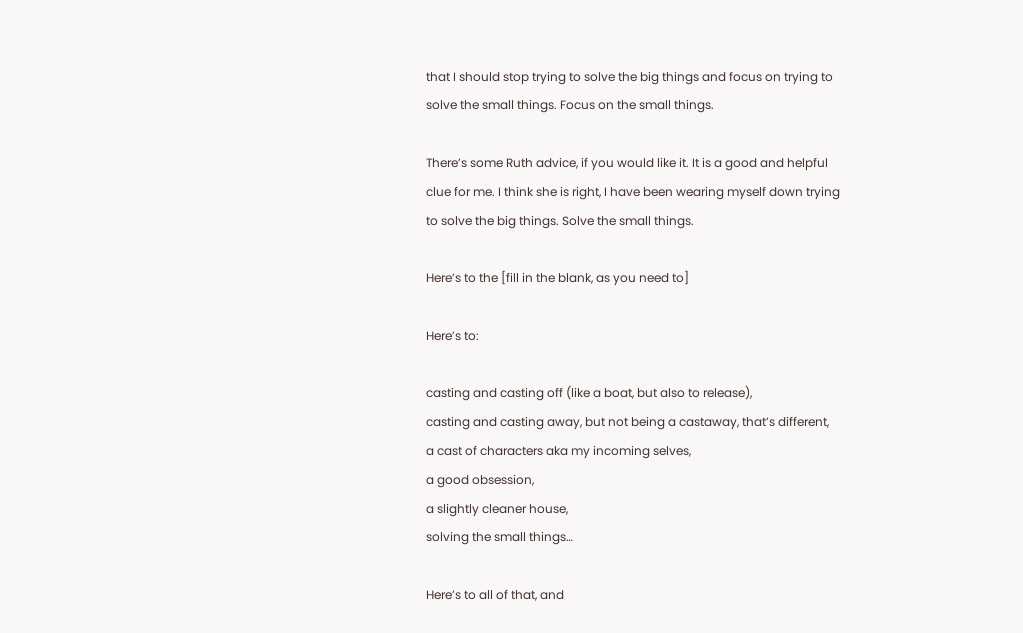that I should stop trying to solve the big things and focus on trying to solve the small things. Focus on the small things.

There’s some Ruth advice, if you would like it. It is a good and helpful clue for me. I think she is right, I have been wearing myself down trying to solve the big things. Solve the small things.

Here’s to the [fill in the blank, as you need to]

Here’s to:

casting and casting off (like a boat, but also to release),
casting and casting away, but not being a castaway, that’s different,
a cast of characters aka my incoming selves,
a good obsession,
a slightly cleaner house,
solving the small things…

Here’s to all of that, and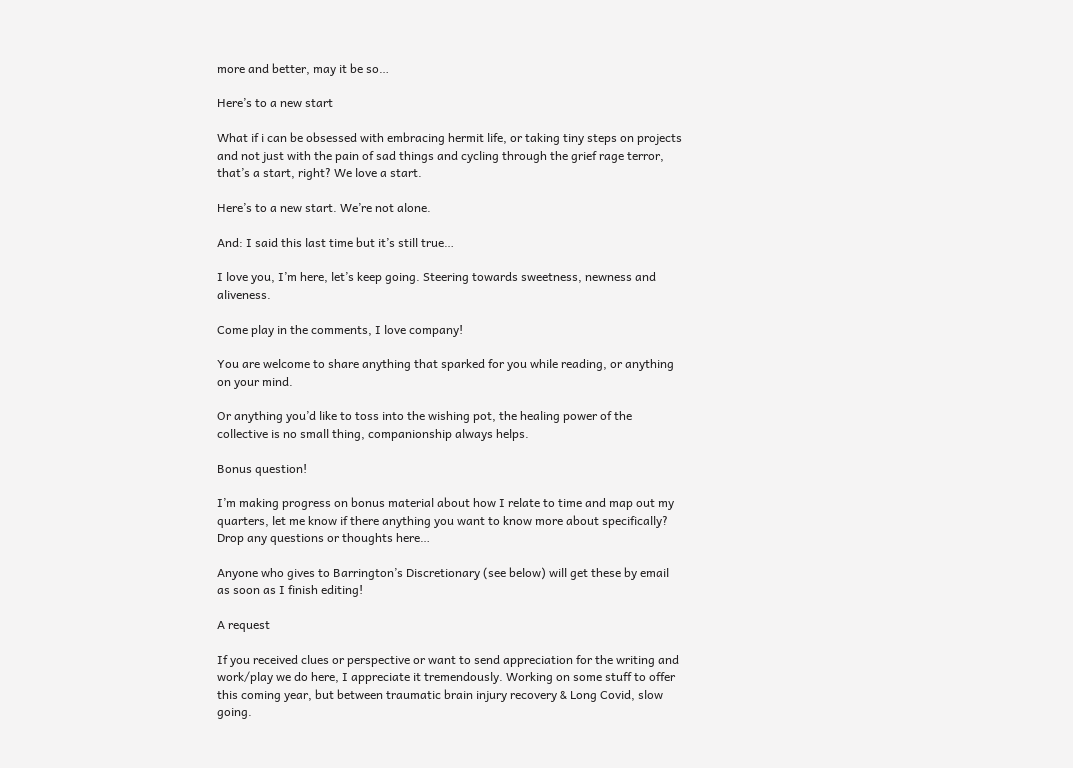more and better, may it be so…

Here’s to a new start

What if i can be obsessed with embracing hermit life, or taking tiny steps on projects and not just with the pain of sad things and cycling through the grief rage terror, that’s a start, right? We love a start.

Here’s to a new start. We’re not alone.

And: I said this last time but it’s still true…

I love you, I’m here, let’s keep going. Steering towards sweetness, newness and aliveness.

Come play in the comments, I love company!

You are welcome to share anything that sparked for you while reading, or anything on your mind.

Or anything you’d like to toss into the wishing pot, the healing power of the collective is no small thing, companionship always helps.

Bonus question!

I’m making progress on bonus material about how I relate to time and map out my quarters, let me know if there anything you want to know more about specifically? Drop any questions or thoughts here…

Anyone who gives to Barrington’s Discretionary (see below) will get these by email as soon as I finish editing!

A request

If you received clues or perspective or want to send appreciation for the writing and work/play we do here, I appreciate it tremendously. Working on some stuff to offer this coming year, but between traumatic brain injury recovery & Long Covid, slow going.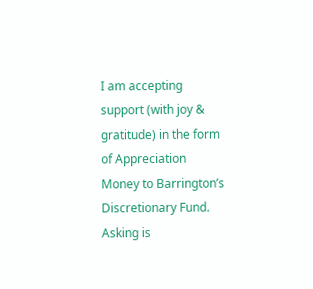I am accepting support (with joy & gratitude) in the form of Appreciation Money to Barrington’s Discretionary Fund. Asking is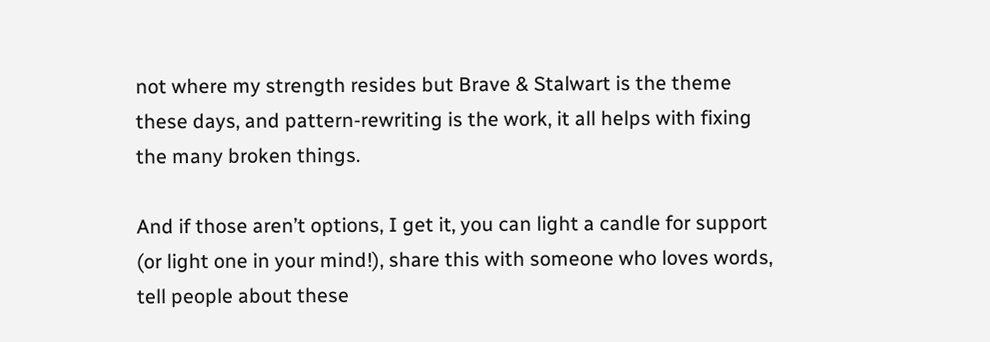not where my strength resides but Brave & Stalwart is the theme these days, and pattern-rewriting is the work, it all helps with fixing the many broken things.

And if those aren’t options, I get it, you can light a candle for support (or light one in your mind!), share this with someone who loves words, tell people about these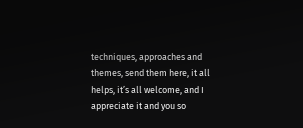techniques, approaches and themes, send them here, it all helps, it’s all welcome, and I appreciate it and you so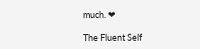much. ❤

The Fluent Self